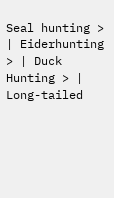Seal hunting > | Eiderhunting > | Duck Hunting > | Long-tailed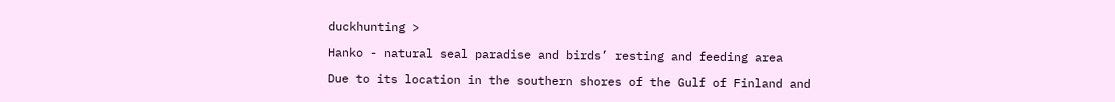duckhunting >

Hanko - natural seal paradise and birds’ resting and feeding area

Due to its location in the southern shores of the Gulf of Finland and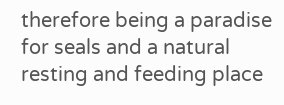therefore being a paradise for seals and a natural resting and feeding place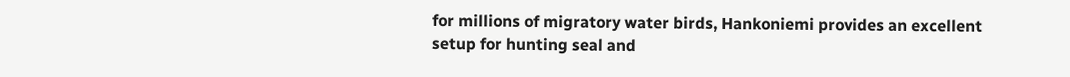for millions of migratory water birds, Hankoniemi provides an excellent setup for hunting seal and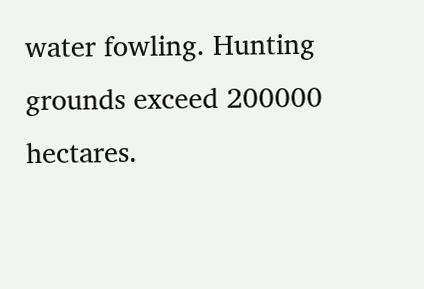water fowling. Hunting grounds exceed 200000 hectares.